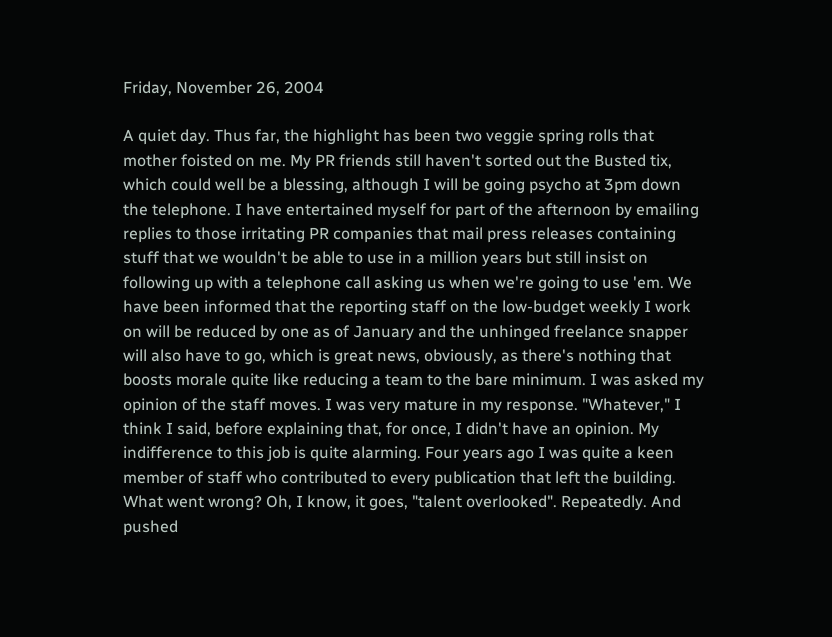Friday, November 26, 2004

A quiet day. Thus far, the highlight has been two veggie spring rolls that mother foisted on me. My PR friends still haven't sorted out the Busted tix, which could well be a blessing, although I will be going psycho at 3pm down the telephone. I have entertained myself for part of the afternoon by emailing replies to those irritating PR companies that mail press releases containing stuff that we wouldn't be able to use in a million years but still insist on following up with a telephone call asking us when we're going to use 'em. We have been informed that the reporting staff on the low-budget weekly I work on will be reduced by one as of January and the unhinged freelance snapper will also have to go, which is great news, obviously, as there's nothing that boosts morale quite like reducing a team to the bare minimum. I was asked my opinion of the staff moves. I was very mature in my response. "Whatever," I think I said, before explaining that, for once, I didn't have an opinion. My indifference to this job is quite alarming. Four years ago I was quite a keen member of staff who contributed to every publication that left the building. What went wrong? Oh, I know, it goes, "talent overlooked". Repeatedly. And pushed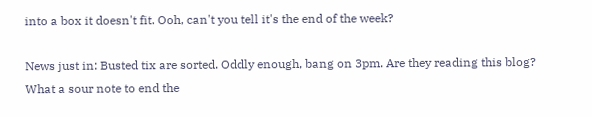into a box it doesn't fit. Ooh, can't you tell it's the end of the week?

News just in: Busted tix are sorted. Oddly enough, bang on 3pm. Are they reading this blog? What a sour note to end the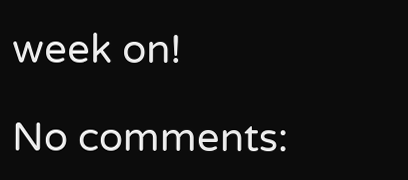week on!

No comments: